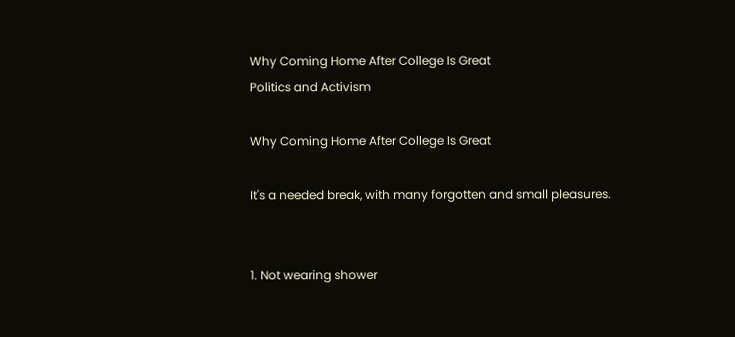Why Coming Home After College Is Great
Politics and Activism

Why Coming Home After College Is Great

It's a needed break, with many forgotten and small pleasures.


1. Not wearing shower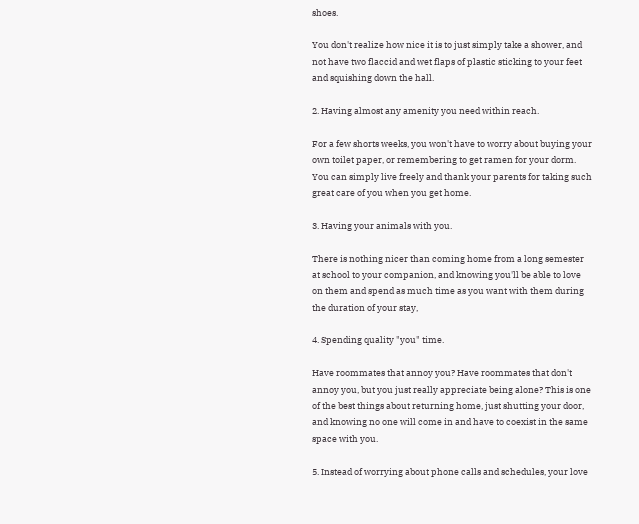shoes.

You don't realize how nice it is to just simply take a shower, and not have two flaccid and wet flaps of plastic sticking to your feet and squishing down the hall.

2. Having almost any amenity you need within reach.

For a few shorts weeks, you won't have to worry about buying your own toilet paper, or remembering to get ramen for your dorm. You can simply live freely and thank your parents for taking such great care of you when you get home.

3. Having your animals with you.

There is nothing nicer than coming home from a long semester at school to your companion, and knowing you'll be able to love on them and spend as much time as you want with them during the duration of your stay,

4. Spending quality "you" time.

Have roommates that annoy you? Have roommates that don't annoy you, but you just really appreciate being alone? This is one of the best things about returning home, just shutting your door, and knowing no one will come in and have to coexist in the same space with you.

5. Instead of worrying about phone calls and schedules, your love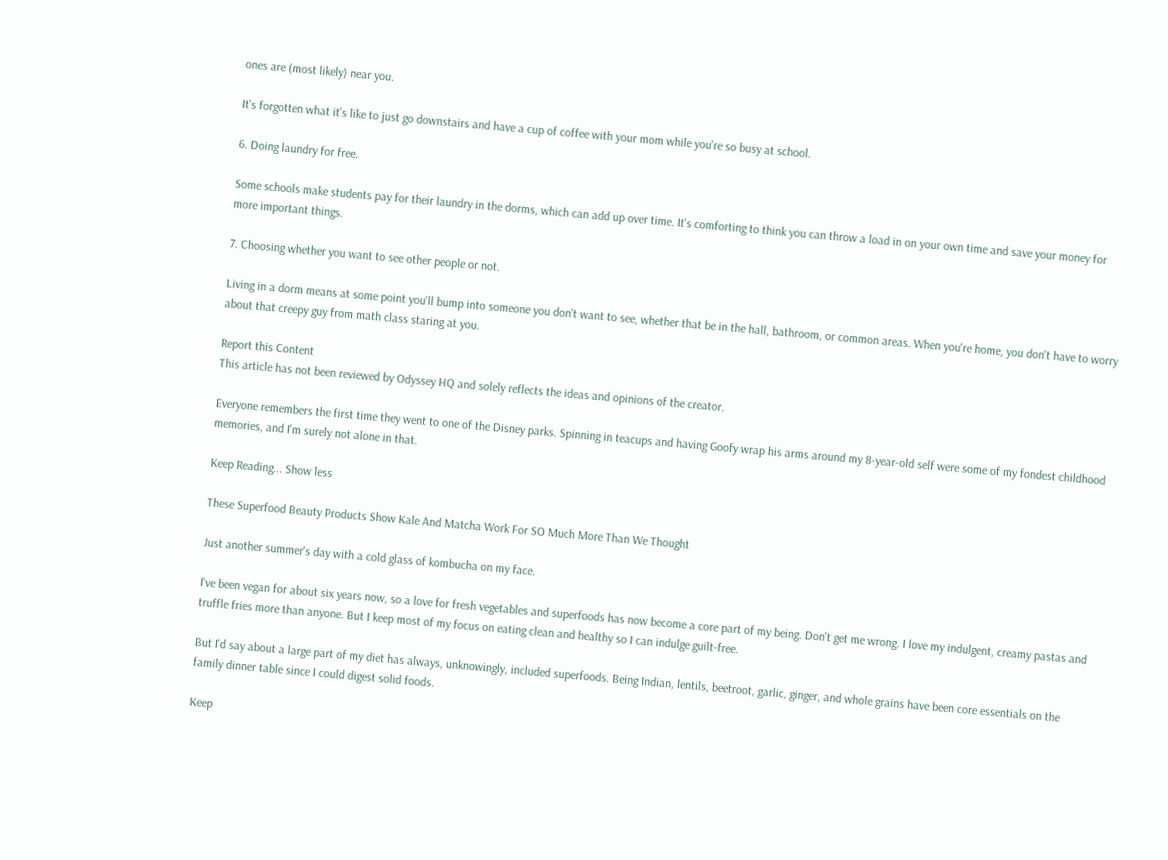ones are (most likely) near you.

It's forgotten what it's like to just go downstairs and have a cup of coffee with your mom while you're so busy at school.

6. Doing laundry for free.

Some schools make students pay for their laundry in the dorms, which can add up over time. It's comforting to think you can throw a load in on your own time and save your money for more important things.

7. Choosing whether you want to see other people or not.

Living in a dorm means at some point you'll bump into someone you don't want to see, whether that be in the hall, bathroom, or common areas. When you're home, you don't have to worry about that creepy guy from math class staring at you.

Report this Content
This article has not been reviewed by Odyssey HQ and solely reflects the ideas and opinions of the creator.

Everyone remembers the first time they went to one of the Disney parks. Spinning in teacups and having Goofy wrap his arms around my 8-year-old self were some of my fondest childhood memories, and I'm surely not alone in that.

Keep Reading... Show less

These Superfood Beauty Products Show Kale And Matcha Work For SO Much More Than We Thought

Just another summer's day with a cold glass of kombucha on my face.

I've been vegan for about six years now, so a love for fresh vegetables and superfoods has now become a core part of my being. Don't get me wrong. I love my indulgent, creamy pastas and truffle fries more than anyone. But I keep most of my focus on eating clean and healthy so I can indulge guilt-free.

But I'd say about a large part of my diet has always, unknowingly, included superfoods. Being Indian, lentils, beetroot, garlic, ginger, and whole grains have been core essentials on the family dinner table since I could digest solid foods.

Keep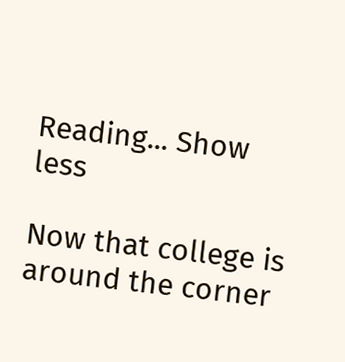Reading... Show less

Now that college is around the corner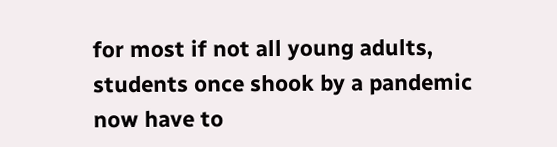for most if not all young adults, students once shook by a pandemic now have to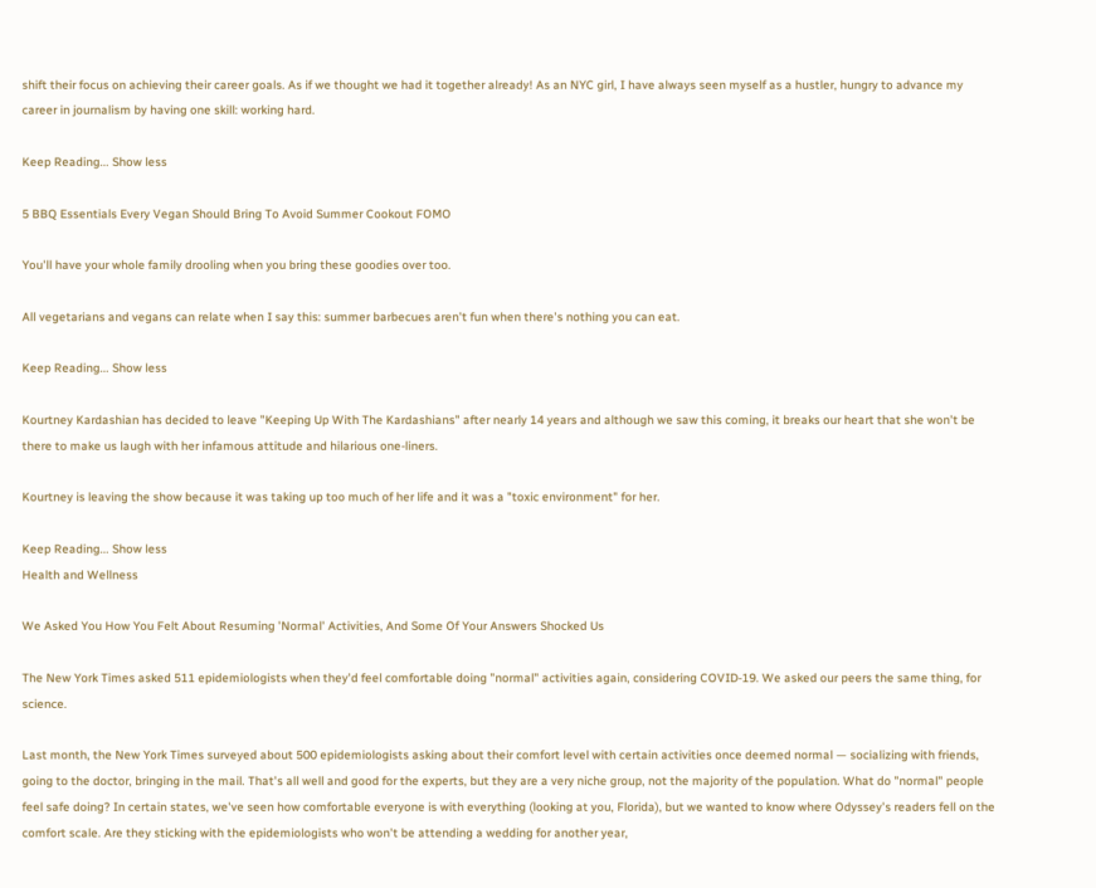shift their focus on achieving their career goals. As if we thought we had it together already! As an NYC girl, I have always seen myself as a hustler, hungry to advance my career in journalism by having one skill: working hard.

Keep Reading... Show less

5 BBQ Essentials Every Vegan Should Bring To Avoid Summer Cookout FOMO

You'll have your whole family drooling when you bring these goodies over too.

All vegetarians and vegans can relate when I say this: summer barbecues aren't fun when there's nothing you can eat.

Keep Reading... Show less

Kourtney Kardashian has decided to leave "Keeping Up With The Kardashians" after nearly 14 years and although we saw this coming, it breaks our heart that she won't be there to make us laugh with her infamous attitude and hilarious one-liners.

Kourtney is leaving the show because it was taking up too much of her life and it was a "toxic environment" for her.

Keep Reading... Show less
Health and Wellness

We Asked You How You Felt About Resuming 'Normal' Activities, And Some Of Your Answers Shocked Us

The New York Times asked 511 epidemiologists when they'd feel comfortable doing "normal" activities again, considering COVID-19. We asked our peers the same thing, for science.

Last month, the New York Times surveyed about 500 epidemiologists asking about their comfort level with certain activities once deemed normal — socializing with friends, going to the doctor, bringing in the mail. That's all well and good for the experts, but they are a very niche group, not the majority of the population. What do "normal" people feel safe doing? In certain states, we've seen how comfortable everyone is with everything (looking at you, Florida), but we wanted to know where Odyssey's readers fell on the comfort scale. Are they sticking with the epidemiologists who won't be attending a wedding for another year,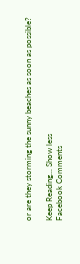or are they storming the sunny beaches as soon as possible?

Keep Reading... Show less
Facebook Comments